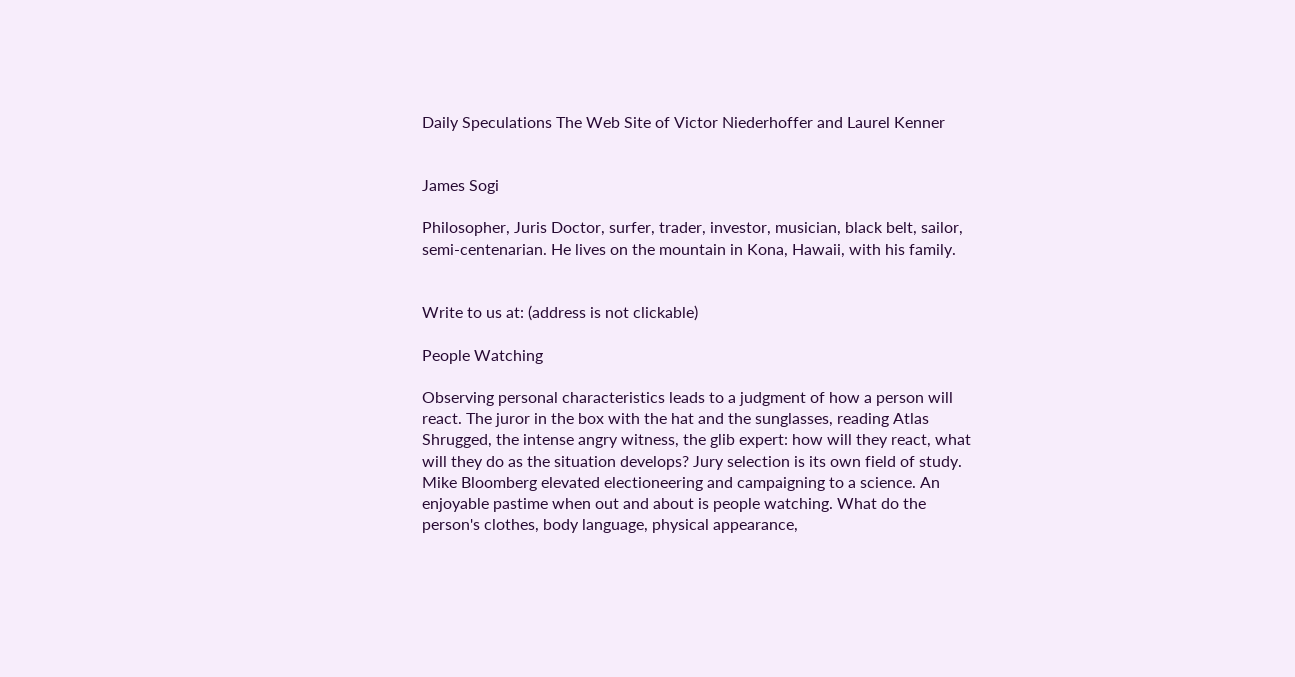Daily Speculations The Web Site of Victor Niederhoffer and Laurel Kenner


James Sogi

Philosopher, Juris Doctor, surfer, trader, investor, musician, black belt, sailor,
semi-centenarian. He lives on the mountain in Kona, Hawaii, with his family.


Write to us at: (address is not clickable)

People Watching

Observing personal characteristics leads to a judgment of how a person will react. The juror in the box with the hat and the sunglasses, reading Atlas Shrugged, the intense angry witness, the glib expert: how will they react, what will they do as the situation develops? Jury selection is its own field of study. Mike Bloomberg elevated electioneering and campaigning to a science. An enjoyable pastime when out and about is people watching. What do the person's clothes, body language, physical appearance,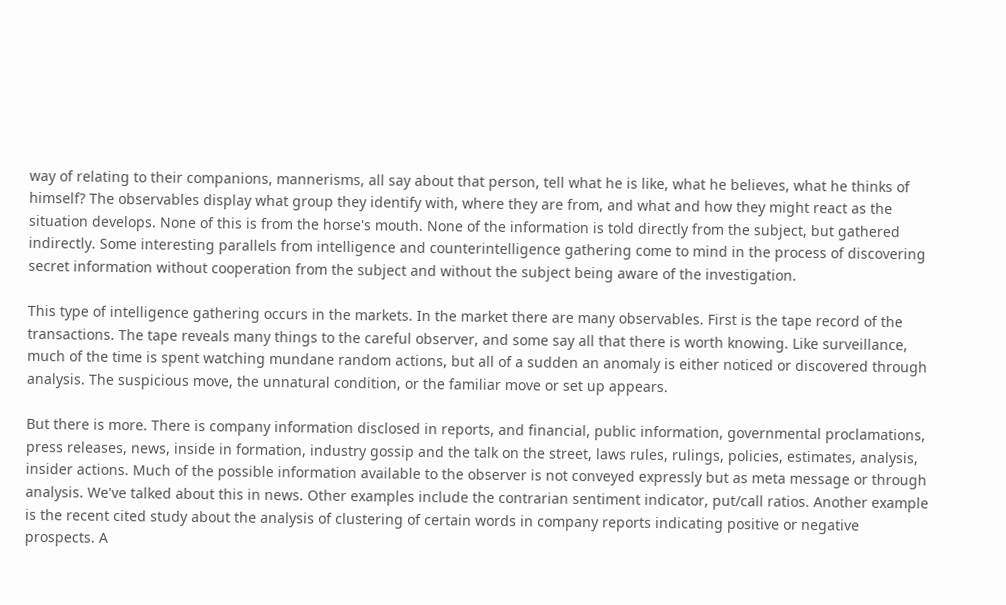way of relating to their companions, mannerisms, all say about that person, tell what he is like, what he believes, what he thinks of himself? The observables display what group they identify with, where they are from, and what and how they might react as the situation develops. None of this is from the horse's mouth. None of the information is told directly from the subject, but gathered indirectly. Some interesting parallels from intelligence and counterintelligence gathering come to mind in the process of discovering secret information without cooperation from the subject and without the subject being aware of the investigation.

This type of intelligence gathering occurs in the markets. In the market there are many observables. First is the tape record of the transactions. The tape reveals many things to the careful observer, and some say all that there is worth knowing. Like surveillance, much of the time is spent watching mundane random actions, but all of a sudden an anomaly is either noticed or discovered through analysis. The suspicious move, the unnatural condition, or the familiar move or set up appears.

But there is more. There is company information disclosed in reports, and financial, public information, governmental proclamations, press releases, news, inside in formation, industry gossip and the talk on the street, laws rules, rulings, policies, estimates, analysis, insider actions. Much of the possible information available to the observer is not conveyed expressly but as meta message or through analysis. We've talked about this in news. Other examples include the contrarian sentiment indicator, put/call ratios. Another example is the recent cited study about the analysis of clustering of certain words in company reports indicating positive or negative prospects. A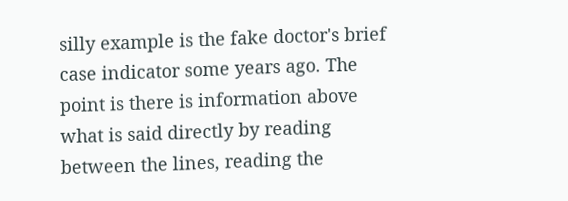silly example is the fake doctor's brief case indicator some years ago. The point is there is information above what is said directly by reading between the lines, reading the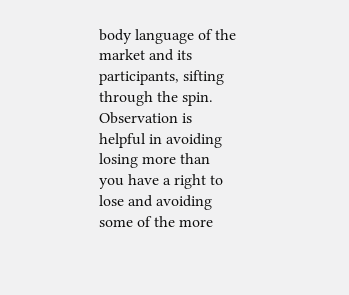body language of the market and its participants, sifting through the spin. Observation is helpful in avoiding losing more than you have a right to lose and avoiding some of the more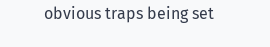obvious traps being set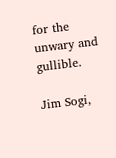for the unwary and gullible.

Jim Sogi,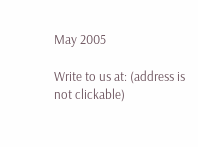May 2005

Write to us at: (address is not clickable)